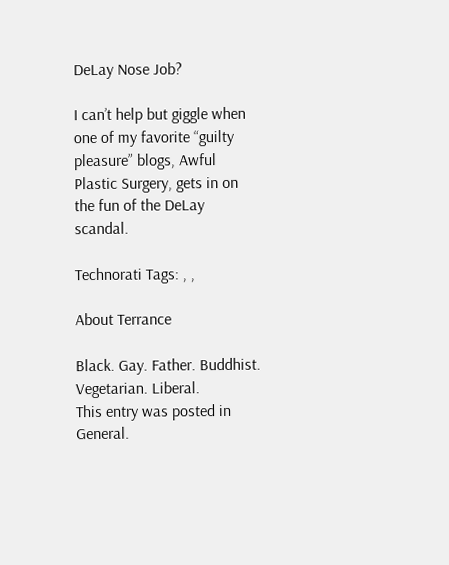DeLay Nose Job?

I can’t help but giggle when one of my favorite “guilty pleasure” blogs, Awful Plastic Surgery, gets in on the fun of the DeLay scandal.

Technorati Tags: , ,

About Terrance

Black. Gay. Father. Buddhist. Vegetarian. Liberal.
This entry was posted in General.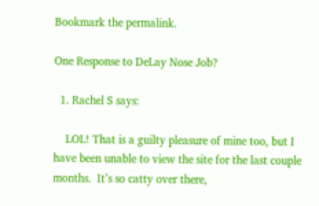Bookmark the permalink.

One Response to DeLay Nose Job?

  1. Rachel S says:

    LOL! That is a guilty pleasure of mine too, but I have been unable to view the site for the last couple months.  It’s so catty over there,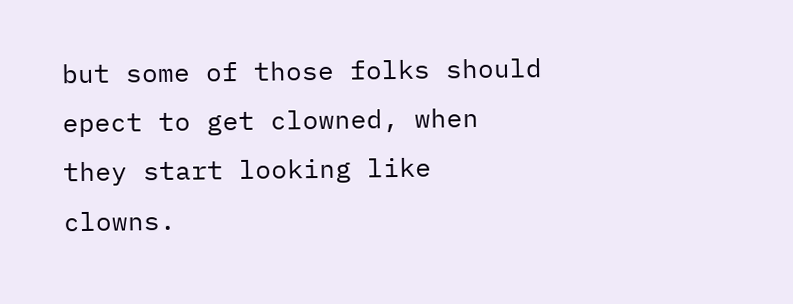but some of those folks should epect to get clowned, when they start looking like clowns.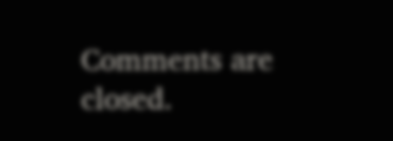Comments are closed.